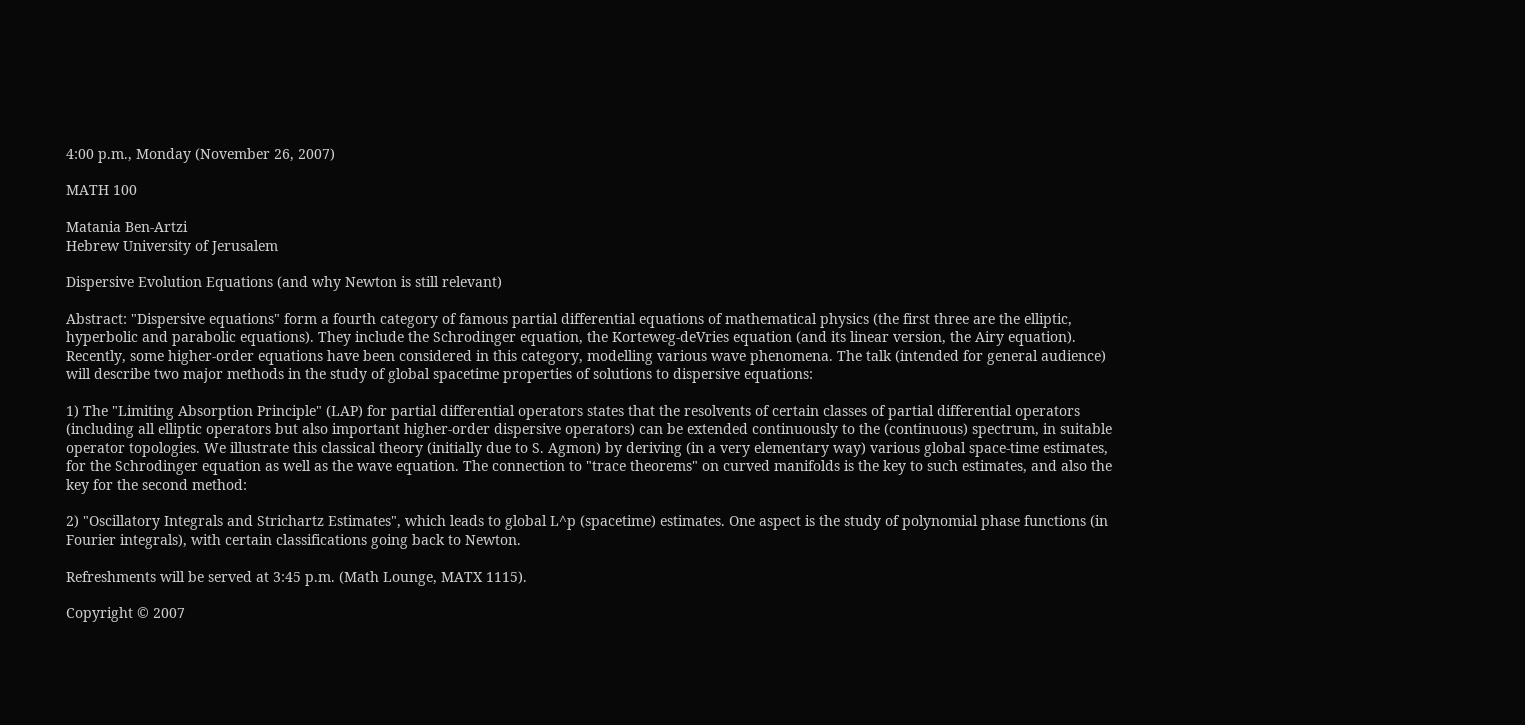4:00 p.m., Monday (November 26, 2007)

MATH 100

Matania Ben-Artzi
Hebrew University of Jerusalem

Dispersive Evolution Equations (and why Newton is still relevant)

Abstract: "Dispersive equations" form a fourth category of famous partial differential equations of mathematical physics (the first three are the elliptic, hyperbolic and parabolic equations). They include the Schrodinger equation, the Korteweg-deVries equation (and its linear version, the Airy equation). Recently, some higher-order equations have been considered in this category, modelling various wave phenomena. The talk (intended for general audience) will describe two major methods in the study of global spacetime properties of solutions to dispersive equations:

1) The "Limiting Absorption Principle" (LAP) for partial differential operators states that the resolvents of certain classes of partial differential operators (including all elliptic operators but also important higher-order dispersive operators) can be extended continuously to the (continuous) spectrum, in suitable operator topologies. We illustrate this classical theory (initially due to S. Agmon) by deriving (in a very elementary way) various global space-time estimates, for the Schrodinger equation as well as the wave equation. The connection to "trace theorems" on curved manifolds is the key to such estimates, and also the key for the second method:

2) "Oscillatory Integrals and Strichartz Estimates", which leads to global L^p (spacetime) estimates. One aspect is the study of polynomial phase functions (in Fourier integrals), with certain classifications going back to Newton.

Refreshments will be served at 3:45 p.m. (Math Lounge, MATX 1115).

Copyright © 2007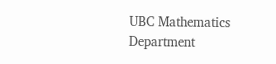UBC Mathematics Department